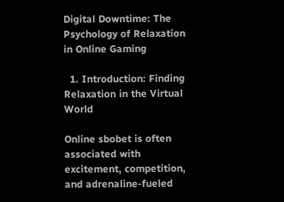Digital Downtime: The Psychology of Relaxation in Online Gaming

  1. Introduction: Finding Relaxation in the Virtual World

Online sbobet is often associated with excitement, competition, and adrenaline-fueled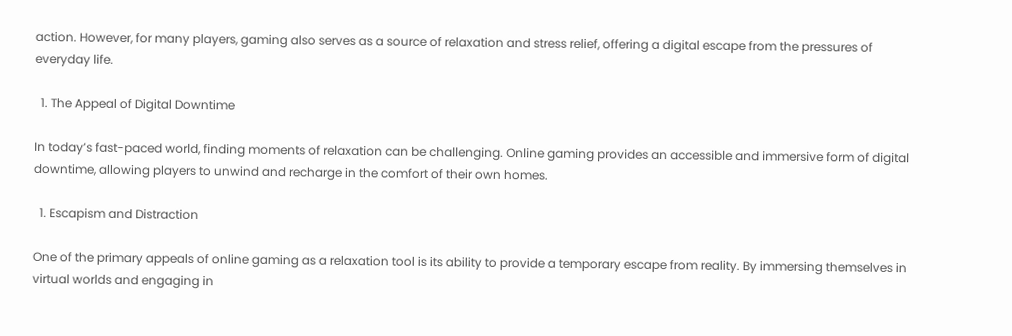action. However, for many players, gaming also serves as a source of relaxation and stress relief, offering a digital escape from the pressures of everyday life.

  1. The Appeal of Digital Downtime

In today’s fast-paced world, finding moments of relaxation can be challenging. Online gaming provides an accessible and immersive form of digital downtime, allowing players to unwind and recharge in the comfort of their own homes.

  1. Escapism and Distraction

One of the primary appeals of online gaming as a relaxation tool is its ability to provide a temporary escape from reality. By immersing themselves in virtual worlds and engaging in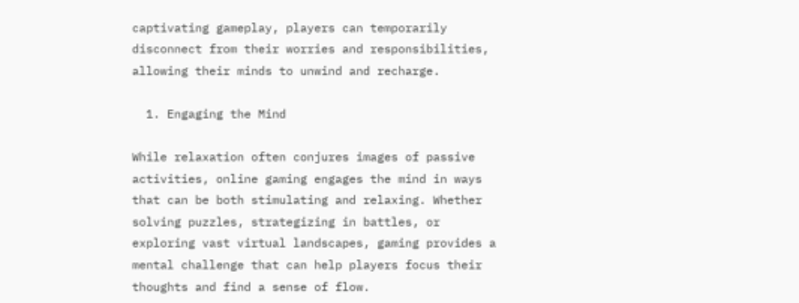captivating gameplay, players can temporarily disconnect from their worries and responsibilities, allowing their minds to unwind and recharge.

  1. Engaging the Mind

While relaxation often conjures images of passive activities, online gaming engages the mind in ways that can be both stimulating and relaxing. Whether solving puzzles, strategizing in battles, or exploring vast virtual landscapes, gaming provides a mental challenge that can help players focus their thoughts and find a sense of flow.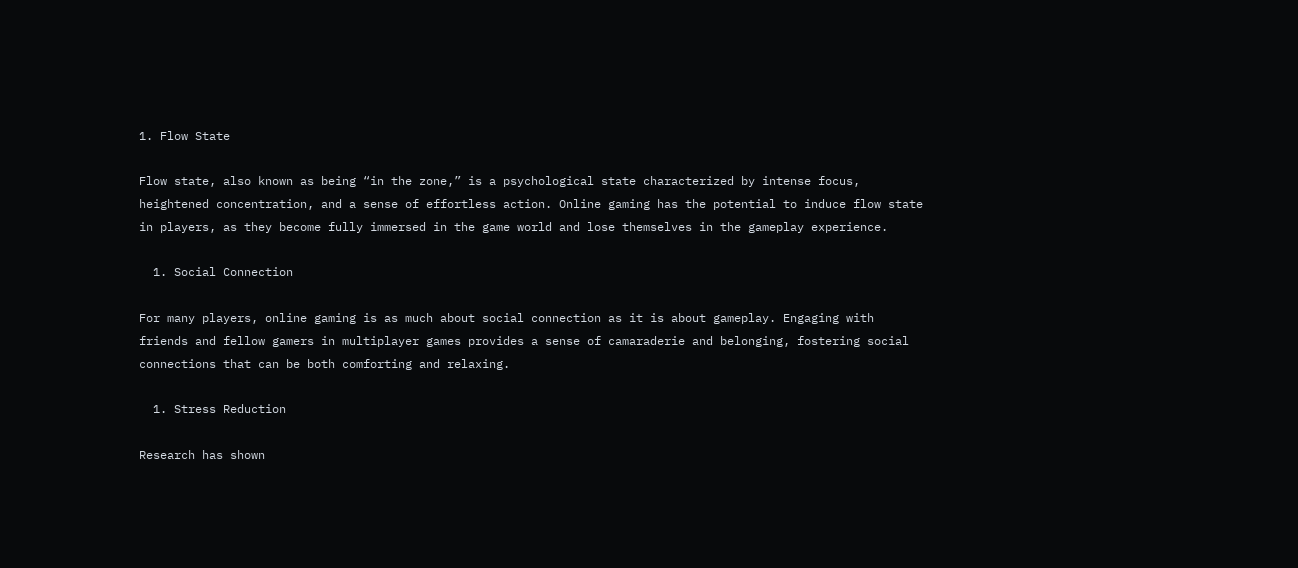1. Flow State

Flow state, also known as being “in the zone,” is a psychological state characterized by intense focus, heightened concentration, and a sense of effortless action. Online gaming has the potential to induce flow state in players, as they become fully immersed in the game world and lose themselves in the gameplay experience.

  1. Social Connection

For many players, online gaming is as much about social connection as it is about gameplay. Engaging with friends and fellow gamers in multiplayer games provides a sense of camaraderie and belonging, fostering social connections that can be both comforting and relaxing.

  1. Stress Reduction

Research has shown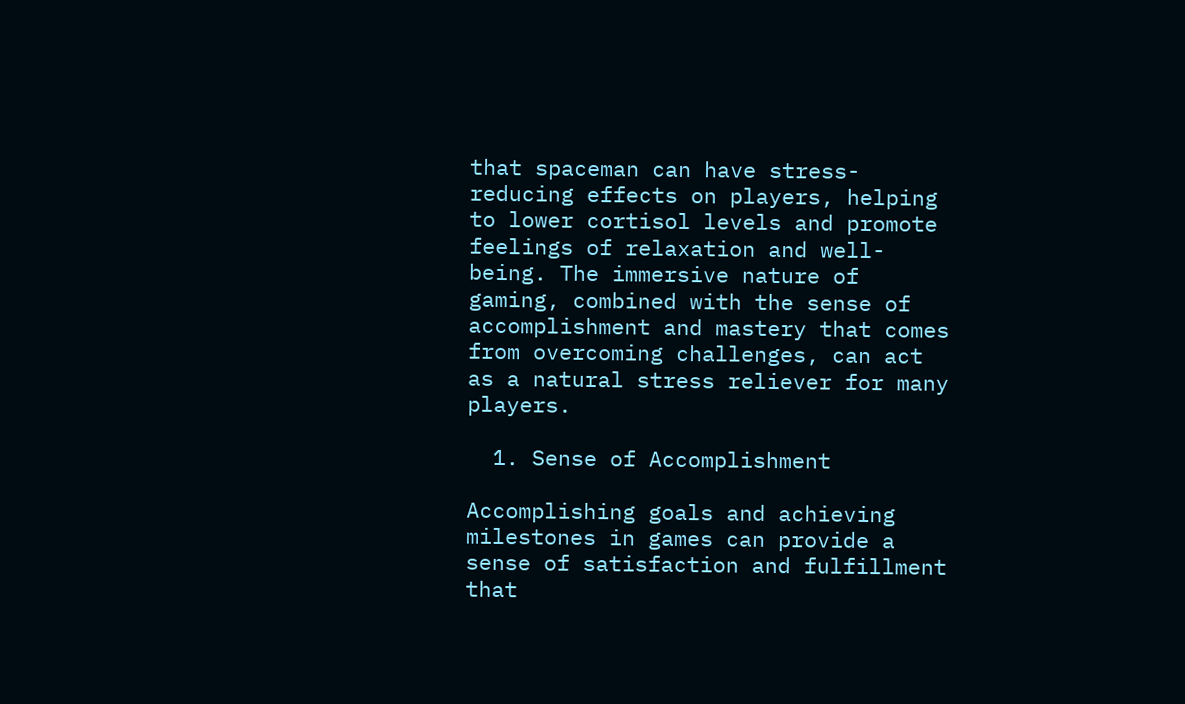that spaceman can have stress-reducing effects on players, helping to lower cortisol levels and promote feelings of relaxation and well-being. The immersive nature of gaming, combined with the sense of accomplishment and mastery that comes from overcoming challenges, can act as a natural stress reliever for many players.

  1. Sense of Accomplishment

Accomplishing goals and achieving milestones in games can provide a sense of satisfaction and fulfillment that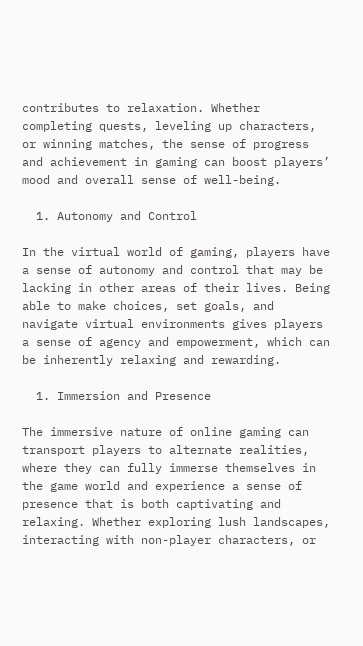contributes to relaxation. Whether completing quests, leveling up characters, or winning matches, the sense of progress and achievement in gaming can boost players’ mood and overall sense of well-being.

  1. Autonomy and Control

In the virtual world of gaming, players have a sense of autonomy and control that may be lacking in other areas of their lives. Being able to make choices, set goals, and navigate virtual environments gives players a sense of agency and empowerment, which can be inherently relaxing and rewarding.

  1. Immersion and Presence

The immersive nature of online gaming can transport players to alternate realities, where they can fully immerse themselves in the game world and experience a sense of presence that is both captivating and relaxing. Whether exploring lush landscapes, interacting with non-player characters, or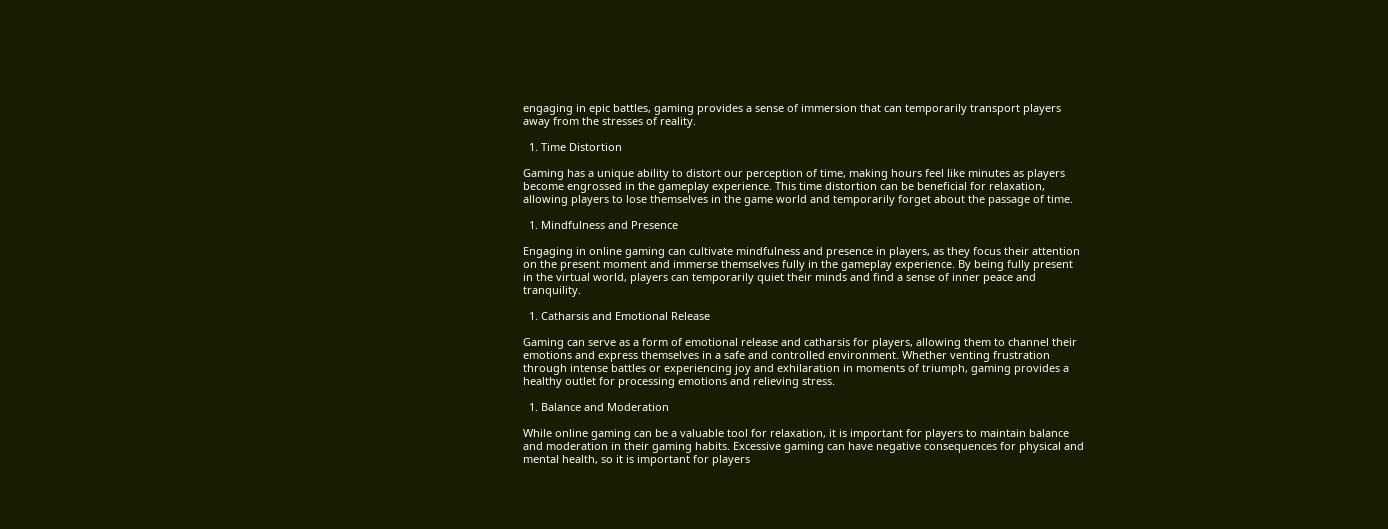engaging in epic battles, gaming provides a sense of immersion that can temporarily transport players away from the stresses of reality.

  1. Time Distortion

Gaming has a unique ability to distort our perception of time, making hours feel like minutes as players become engrossed in the gameplay experience. This time distortion can be beneficial for relaxation, allowing players to lose themselves in the game world and temporarily forget about the passage of time.

  1. Mindfulness and Presence

Engaging in online gaming can cultivate mindfulness and presence in players, as they focus their attention on the present moment and immerse themselves fully in the gameplay experience. By being fully present in the virtual world, players can temporarily quiet their minds and find a sense of inner peace and tranquility.

  1. Catharsis and Emotional Release

Gaming can serve as a form of emotional release and catharsis for players, allowing them to channel their emotions and express themselves in a safe and controlled environment. Whether venting frustration through intense battles or experiencing joy and exhilaration in moments of triumph, gaming provides a healthy outlet for processing emotions and relieving stress.

  1. Balance and Moderation

While online gaming can be a valuable tool for relaxation, it is important for players to maintain balance and moderation in their gaming habits. Excessive gaming can have negative consequences for physical and mental health, so it is important for players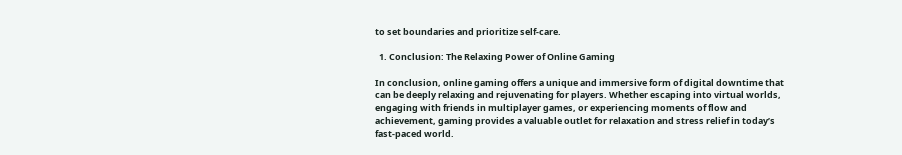to set boundaries and prioritize self-care.

  1. Conclusion: The Relaxing Power of Online Gaming

In conclusion, online gaming offers a unique and immersive form of digital downtime that can be deeply relaxing and rejuvenating for players. Whether escaping into virtual worlds, engaging with friends in multiplayer games, or experiencing moments of flow and achievement, gaming provides a valuable outlet for relaxation and stress relief in today’s fast-paced world.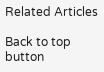Related Articles

Back to top button